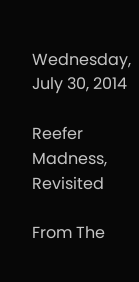Wednesday, July 30, 2014

Reefer Madness, Revisited

From The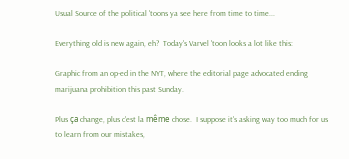Usual Source of the political 'toons ya see here from time to time...

Everything old is new again, eh?  Today's Varvel 'toon looks a lot like this:

Graphic from an op-ed in the NYT, where the editorial page advocated ending marijuana prohibition this past Sunday.

Plus ça change, plus c'est la même chose.  I suppose it's asking way too much for us to learn from our mistakes,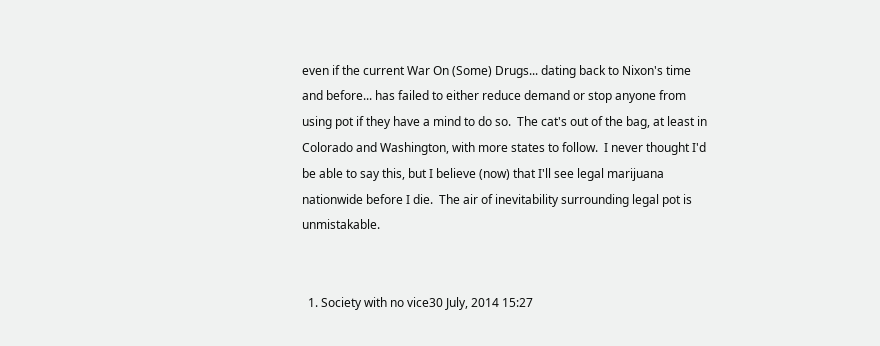even if the current War On (Some) Drugs... dating back to Nixon's time and before... has failed to either reduce demand or stop anyone from using pot if they have a mind to do so.  The cat's out of the bag, at least in Colorado and Washington, with more states to follow.  I never thought I'd be able to say this, but I believe (now) that I'll see legal marijuana nationwide before I die.  The air of inevitability surrounding legal pot is unmistakable.


  1. Society with no vice30 July, 2014 15:27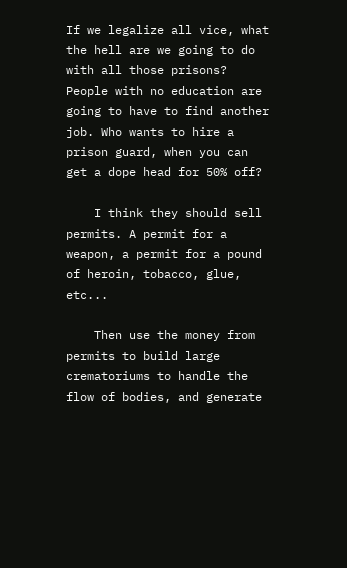If we legalize all vice, what the hell are we going to do with all those prisons? People with no education are going to have to find another job. Who wants to hire a prison guard, when you can get a dope head for 50% off?

    I think they should sell permits. A permit for a weapon, a permit for a pound of heroin, tobacco, glue, etc...

    Then use the money from permits to build large crematoriums to handle the flow of bodies, and generate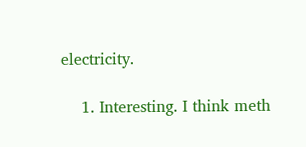electricity.

    1. Interesting. I think meth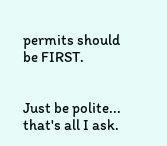permits should be FIRST.


Just be polite... that's all I ask.